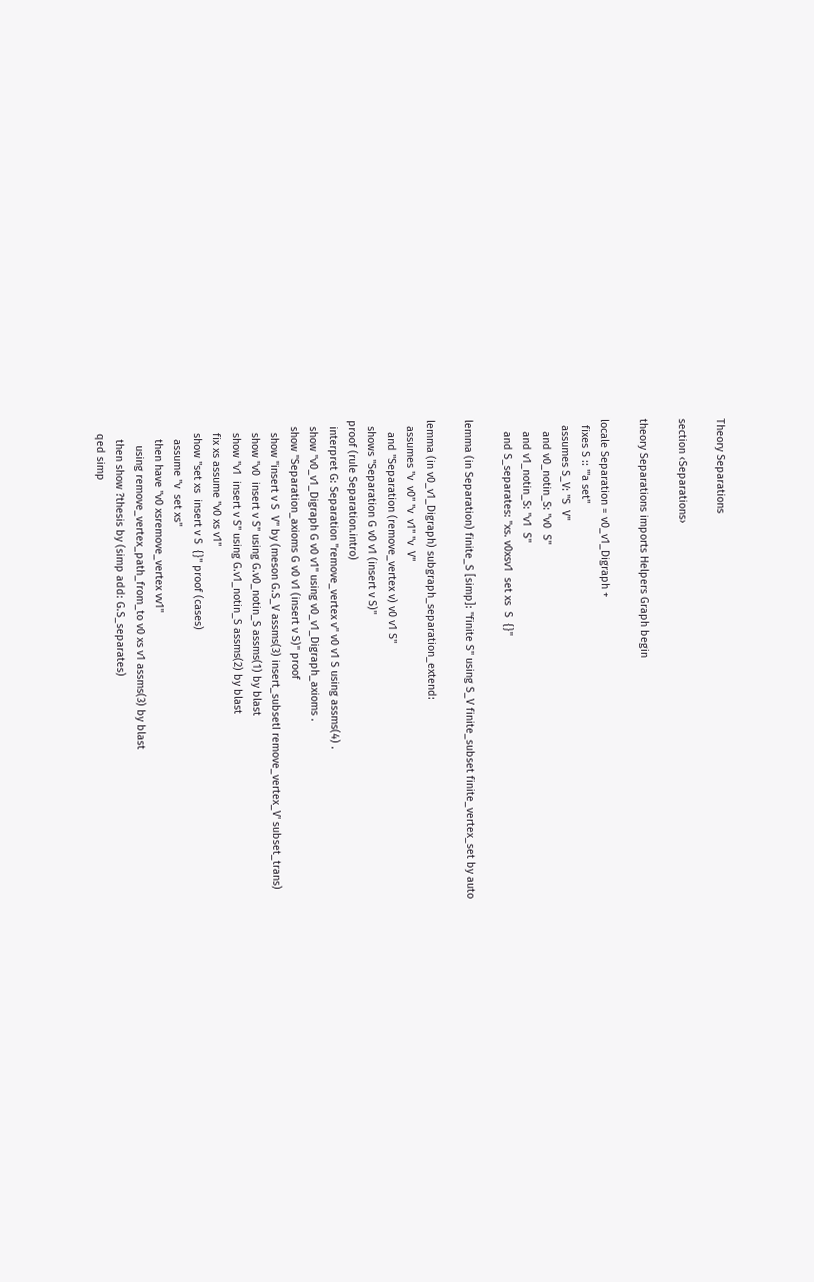Theory Separations

section ‹Separations›

theory Separations imports Helpers Graph begin

locale Separation = v0_v1_Digraph +
  fixes S :: "'a set"
  assumes S_V: "S  V"
    and v0_notin_S: "v0  S"
    and v1_notin_S: "v1  S"
    and S_separates: "xs. v0xsv1  set xs  S  {}"

lemma (in Separation) finite_S [simp]: "finite S" using S_V finite_subset finite_vertex_set by auto

lemma (in v0_v1_Digraph) subgraph_separation_extend:
  assumes "v  v0" "v  v1" "v  V"
    and "Separation (remove_vertex v) v0 v1 S"
  shows "Separation G v0 v1 (insert v S)"
proof (rule Separation.intro)
  interpret G: Separation "remove_vertex v" v0 v1 S using assms(4) .
  show "v0_v1_Digraph G v0 v1" using v0_v1_Digraph_axioms .
  show "Separation_axioms G v0 v1 (insert v S)" proof
    show "insert v S  V" by (meson G.S_V assms(3) insert_subsetI remove_vertex_V' subset_trans)
    show "v0  insert v S" using G.v0_notin_S assms(1) by blast
    show "v1  insert v S" using G.v1_notin_S assms(2) by blast
    fix xs assume "v0 xs v1"
    show "set xs  insert v S  {}" proof (cases)
      assume "v  set xs"
      then have "v0 xsremove_vertex vv1"
        using remove_vertex_path_from_to v0 xs v1 assms(3) by blast
      then show ?thesis by (simp add: G.S_separates)
    qed simp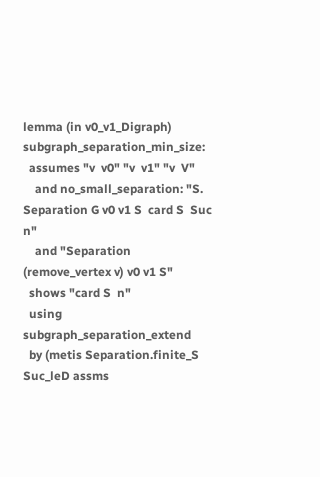lemma (in v0_v1_Digraph) subgraph_separation_min_size:
  assumes "v  v0" "v  v1" "v  V"
    and no_small_separation: "S. Separation G v0 v1 S  card S  Suc n"
    and "Separation (remove_vertex v) v0 v1 S"
  shows "card S  n"
  using subgraph_separation_extend
  by (metis Separation.finite_S Suc_leD assms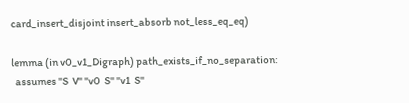card_insert_disjoint insert_absorb not_less_eq_eq)

lemma (in v0_v1_Digraph) path_exists_if_no_separation:
  assumes "S  V" "v0  S" "v1  S"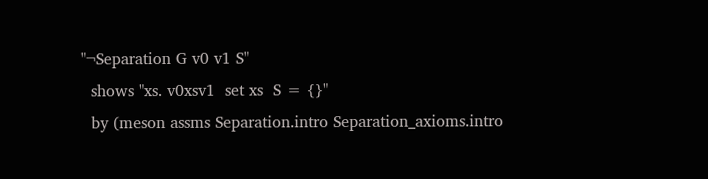"¬Separation G v0 v1 S"
  shows "xs. v0xsv1  set xs  S = {}"
  by (meson assms Separation.intro Separation_axioms.intro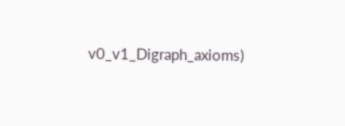v0_v1_Digraph_axioms)